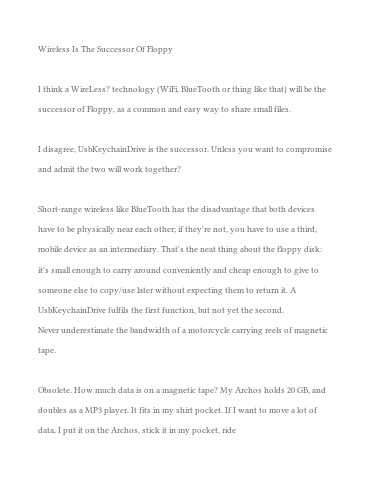Wireless Is The Successor Of Floppy

I think a WireLess? technology (WiFi, BlueTooth or thing like that) will be the successor of Floppy, as a common and easy way to share small files.

I disagree, UsbKeychainDrive is the successor. Unless you want to compromise and admit the two will work together?

Short-range wireless like BlueTooth has the disadvantage that both devices have to be physically near each other; if they're not, you have to use a third, mobile device as an intermediary. That's the neat thing about the floppy disk: it's small enough to carry around conveniently and cheap enough to give to someone else to copy/use later without expecting them to return it. A UsbKeychainDrive fulfils the first function, but not yet the second.
Never underestimate the bandwidth of a motorcycle carrying reels of magnetic tape.

Obsolete. How much data is on a magnetic tape? My Archos holds 20 GB, and doubles as a MP3 player. It fits in my shirt pocket. If I want to move a lot of data, I put it on the Archos, stick it in my pocket, ride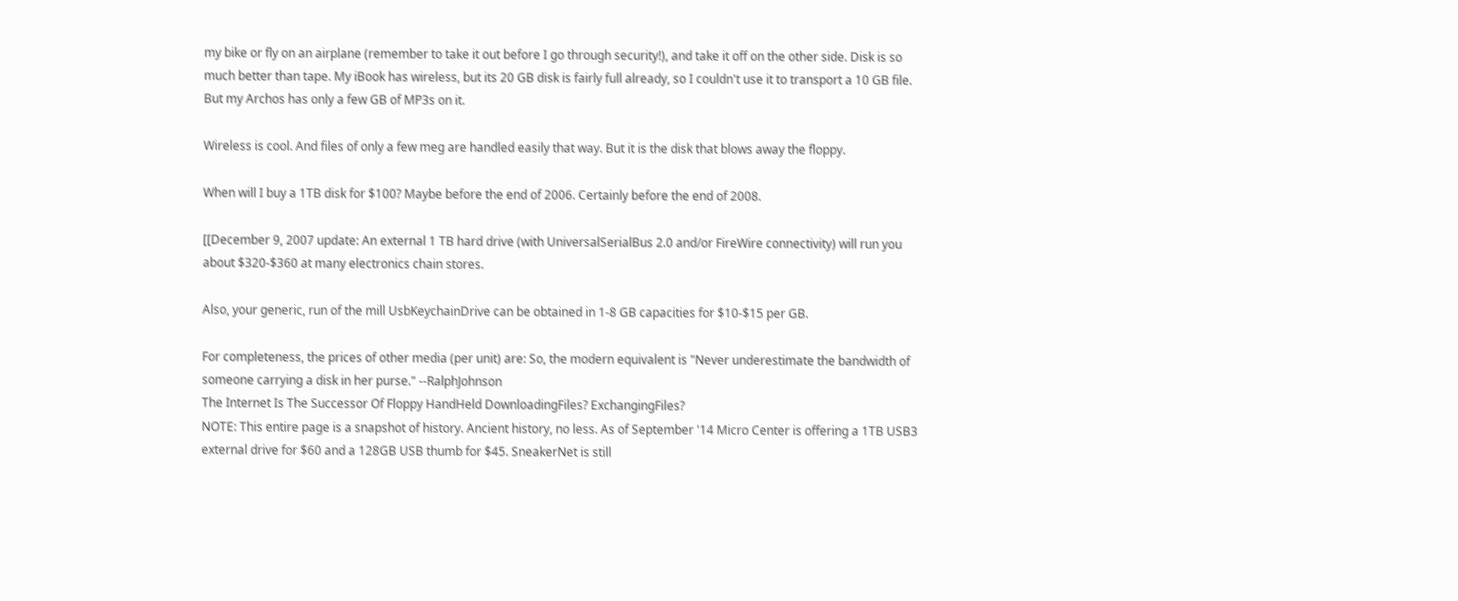my bike or fly on an airplane (remember to take it out before I go through security!), and take it off on the other side. Disk is so much better than tape. My iBook has wireless, but its 20 GB disk is fairly full already, so I couldn't use it to transport a 10 GB file. But my Archos has only a few GB of MP3s on it.

Wireless is cool. And files of only a few meg are handled easily that way. But it is the disk that blows away the floppy.

When will I buy a 1TB disk for $100? Maybe before the end of 2006. Certainly before the end of 2008.

[[December 9, 2007 update: An external 1 TB hard drive (with UniversalSerialBus 2.0 and/or FireWire connectivity) will run you about $320-$360 at many electronics chain stores.

Also, your generic, run of the mill UsbKeychainDrive can be obtained in 1-8 GB capacities for $10-$15 per GB.

For completeness, the prices of other media (per unit) are: So, the modern equivalent is "Never underestimate the bandwidth of someone carrying a disk in her purse." --RalphJohnson
The Internet Is The Successor Of Floppy HandHeld DownloadingFiles? ExchangingFiles?
NOTE: This entire page is a snapshot of history. Ancient history, no less. As of September '14 Micro Center is offering a 1TB USB3 external drive for $60 and a 128GB USB thumb for $45. SneakerNet is still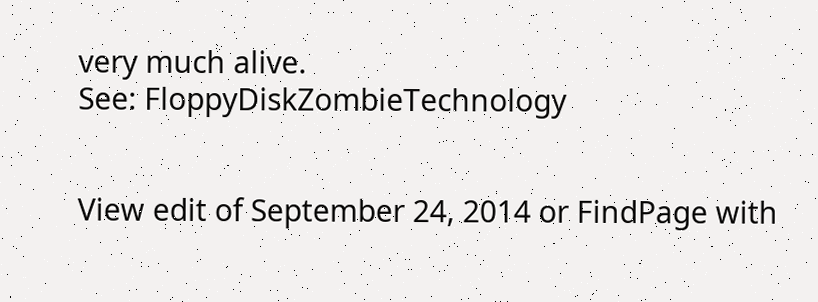very much alive.
See: FloppyDiskZombieTechnology


View edit of September 24, 2014 or FindPage with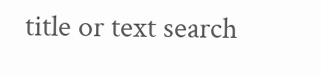title or text search